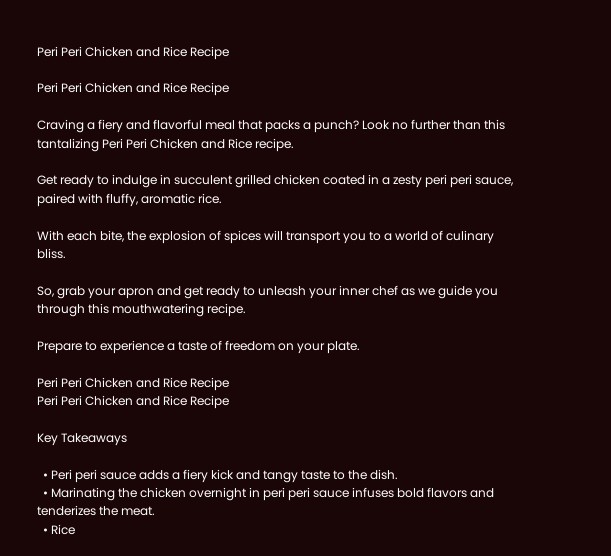Peri Peri Chicken and Rice Recipe

Peri Peri Chicken and Rice Recipe

Craving a fiery and flavorful meal that packs a punch? Look no further than this tantalizing Peri Peri Chicken and Rice recipe.

Get ready to indulge in succulent grilled chicken coated in a zesty peri peri sauce, paired with fluffy, aromatic rice.

With each bite, the explosion of spices will transport you to a world of culinary bliss.

So, grab your apron and get ready to unleash your inner chef as we guide you through this mouthwatering recipe.

Prepare to experience a taste of freedom on your plate.

Peri Peri Chicken and Rice Recipe
Peri Peri Chicken and Rice Recipe

Key Takeaways

  • Peri peri sauce adds a fiery kick and tangy taste to the dish.
  • Marinating the chicken overnight in peri peri sauce infuses bold flavors and tenderizes the meat.
  • Rice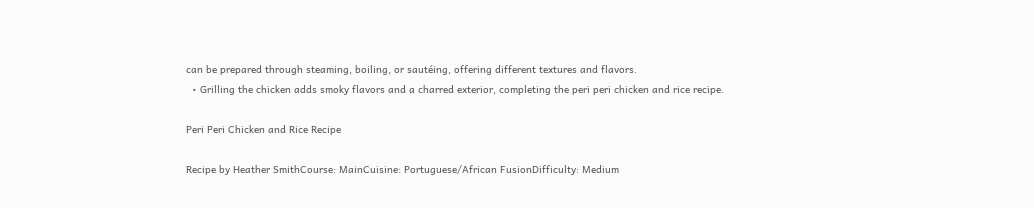can be prepared through steaming, boiling, or sautéing, offering different textures and flavors.
  • Grilling the chicken adds smoky flavors and a charred exterior, completing the peri peri chicken and rice recipe.

Peri Peri Chicken and Rice Recipe

Recipe by Heather SmithCourse: MainCuisine: Portuguese/African FusionDifficulty: Medium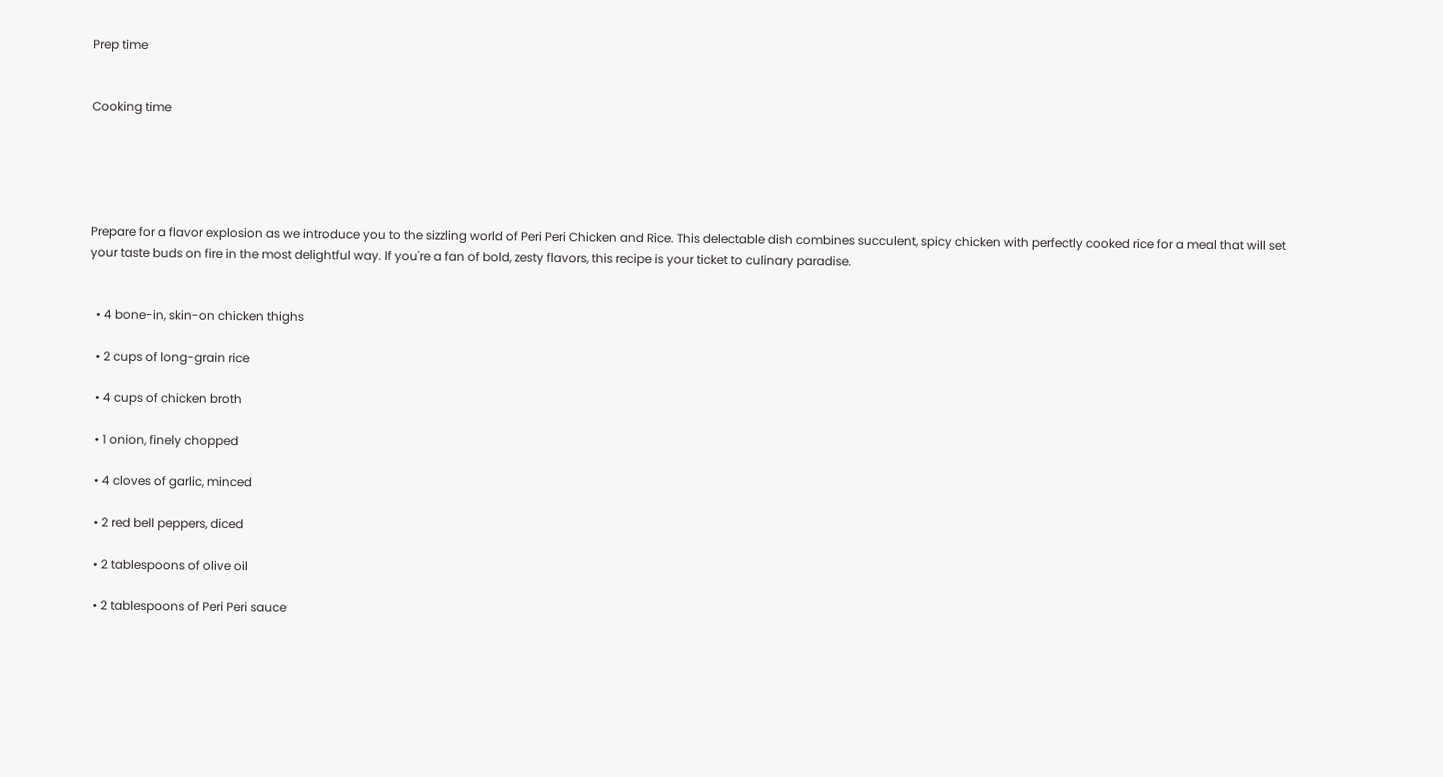Prep time


Cooking time





Prepare for a flavor explosion as we introduce you to the sizzling world of Peri Peri Chicken and Rice. This delectable dish combines succulent, spicy chicken with perfectly cooked rice for a meal that will set your taste buds on fire in the most delightful way. If you're a fan of bold, zesty flavors, this recipe is your ticket to culinary paradise.


  • 4 bone-in, skin-on chicken thighs

  • 2 cups of long-grain rice

  • 4 cups of chicken broth

  • 1 onion, finely chopped

  • 4 cloves of garlic, minced

  • 2 red bell peppers, diced

  • 2 tablespoons of olive oil

  • 2 tablespoons of Peri Peri sauce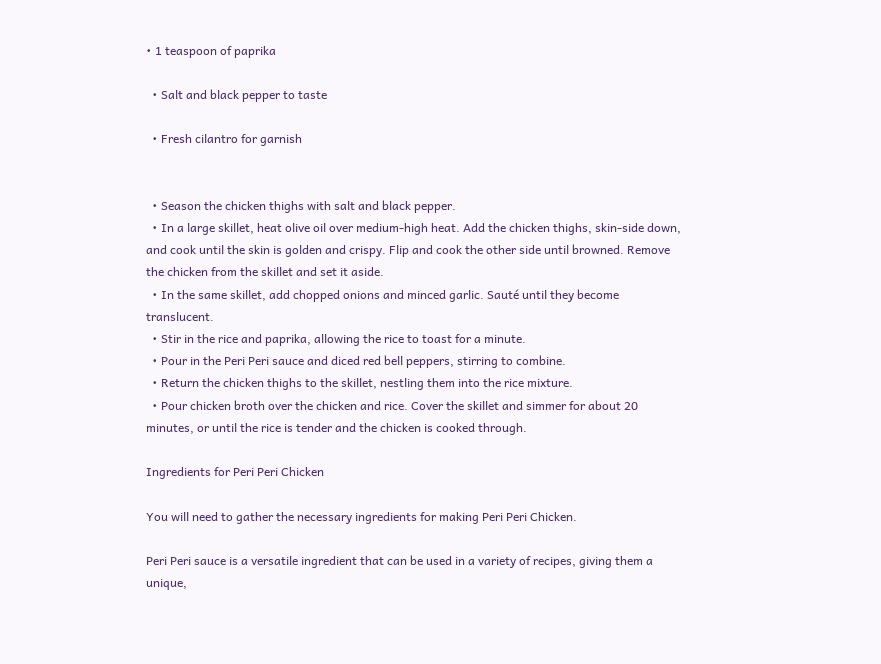• 1 teaspoon of paprika

  • Salt and black pepper to taste

  • Fresh cilantro for garnish


  • Season the chicken thighs with salt and black pepper.
  • In a large skillet, heat olive oil over medium-high heat. Add the chicken thighs, skin-side down, and cook until the skin is golden and crispy. Flip and cook the other side until browned. Remove the chicken from the skillet and set it aside.
  • In the same skillet, add chopped onions and minced garlic. Sauté until they become translucent.
  • Stir in the rice and paprika, allowing the rice to toast for a minute.
  • Pour in the Peri Peri sauce and diced red bell peppers, stirring to combine.
  • Return the chicken thighs to the skillet, nestling them into the rice mixture.
  • Pour chicken broth over the chicken and rice. Cover the skillet and simmer for about 20 minutes, or until the rice is tender and the chicken is cooked through.

Ingredients for Peri Peri Chicken

You will need to gather the necessary ingredients for making Peri Peri Chicken.

Peri Peri sauce is a versatile ingredient that can be used in a variety of recipes, giving them a unique,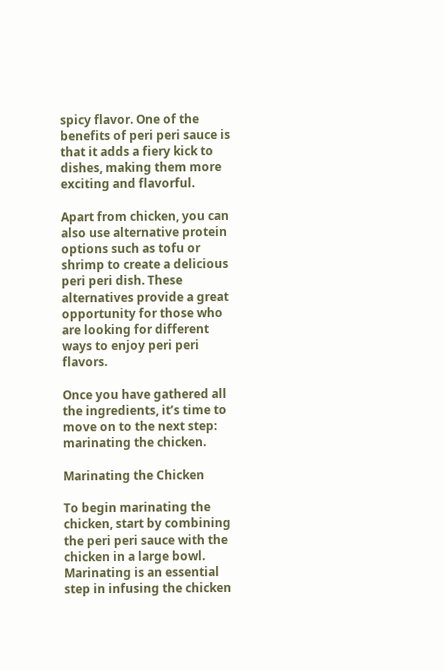spicy flavor. One of the benefits of peri peri sauce is that it adds a fiery kick to dishes, making them more exciting and flavorful.

Apart from chicken, you can also use alternative protein options such as tofu or shrimp to create a delicious peri peri dish. These alternatives provide a great opportunity for those who are looking for different ways to enjoy peri peri flavors.

Once you have gathered all the ingredients, it’s time to move on to the next step: marinating the chicken.

Marinating the Chicken

To begin marinating the chicken, start by combining the peri peri sauce with the chicken in a large bowl. Marinating is an essential step in infusing the chicken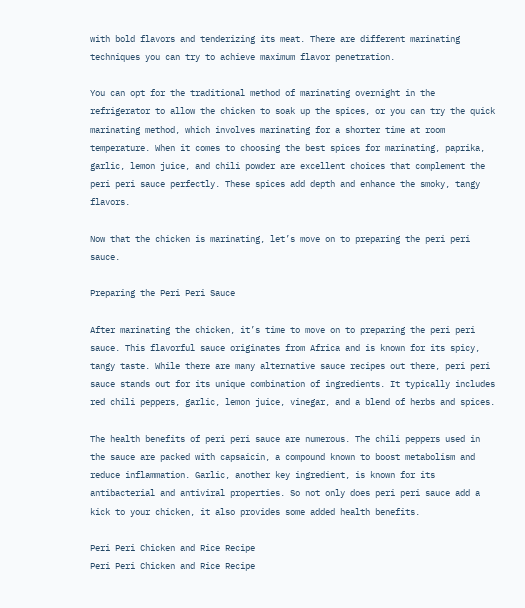with bold flavors and tenderizing its meat. There are different marinating techniques you can try to achieve maximum flavor penetration.

You can opt for the traditional method of marinating overnight in the refrigerator to allow the chicken to soak up the spices, or you can try the quick marinating method, which involves marinating for a shorter time at room temperature. When it comes to choosing the best spices for marinating, paprika, garlic, lemon juice, and chili powder are excellent choices that complement the peri peri sauce perfectly. These spices add depth and enhance the smoky, tangy flavors.

Now that the chicken is marinating, let’s move on to preparing the peri peri sauce.

Preparing the Peri Peri Sauce

After marinating the chicken, it’s time to move on to preparing the peri peri sauce. This flavorful sauce originates from Africa and is known for its spicy, tangy taste. While there are many alternative sauce recipes out there, peri peri sauce stands out for its unique combination of ingredients. It typically includes red chili peppers, garlic, lemon juice, vinegar, and a blend of herbs and spices.

The health benefits of peri peri sauce are numerous. The chili peppers used in the sauce are packed with capsaicin, a compound known to boost metabolism and reduce inflammation. Garlic, another key ingredient, is known for its antibacterial and antiviral properties. So not only does peri peri sauce add a kick to your chicken, it also provides some added health benefits.

Peri Peri Chicken and Rice Recipe
Peri Peri Chicken and Rice Recipe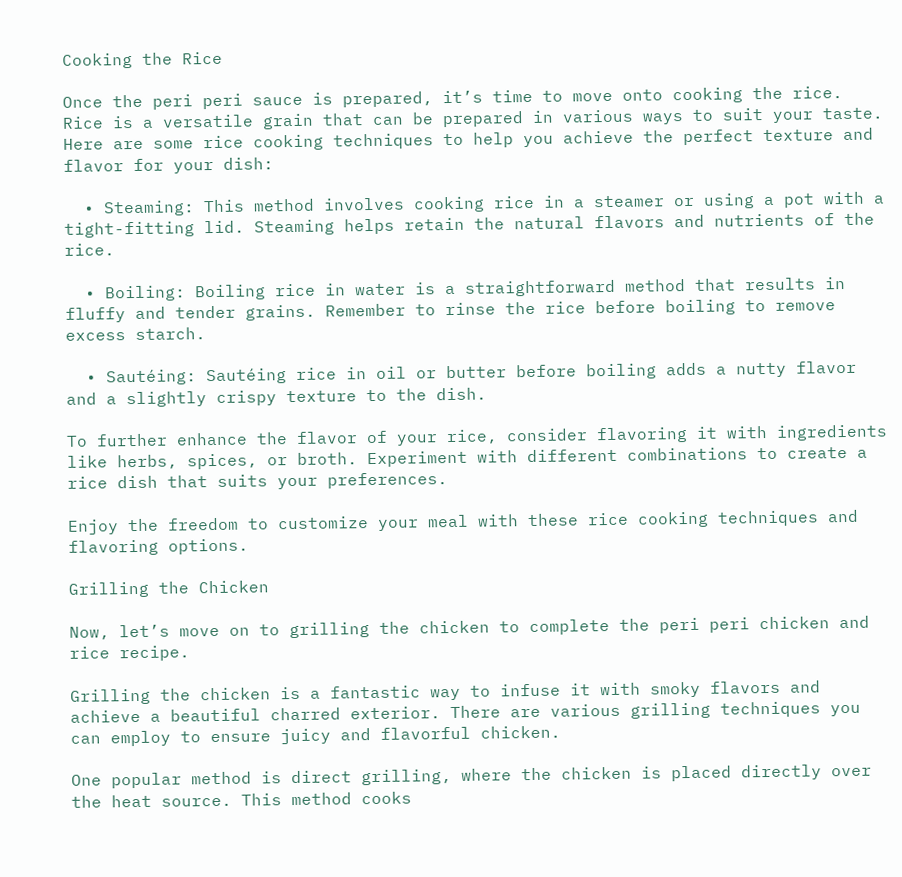Cooking the Rice

Once the peri peri sauce is prepared, it’s time to move onto cooking the rice. Rice is a versatile grain that can be prepared in various ways to suit your taste. Here are some rice cooking techniques to help you achieve the perfect texture and flavor for your dish:

  • Steaming: This method involves cooking rice in a steamer or using a pot with a tight-fitting lid. Steaming helps retain the natural flavors and nutrients of the rice.

  • Boiling: Boiling rice in water is a straightforward method that results in fluffy and tender grains. Remember to rinse the rice before boiling to remove excess starch.

  • Sautéing: Sautéing rice in oil or butter before boiling adds a nutty flavor and a slightly crispy texture to the dish.

To further enhance the flavor of your rice, consider flavoring it with ingredients like herbs, spices, or broth. Experiment with different combinations to create a rice dish that suits your preferences.

Enjoy the freedom to customize your meal with these rice cooking techniques and flavoring options.

Grilling the Chicken

Now, let’s move on to grilling the chicken to complete the peri peri chicken and rice recipe.

Grilling the chicken is a fantastic way to infuse it with smoky flavors and achieve a beautiful charred exterior. There are various grilling techniques you can employ to ensure juicy and flavorful chicken.

One popular method is direct grilling, where the chicken is placed directly over the heat source. This method cooks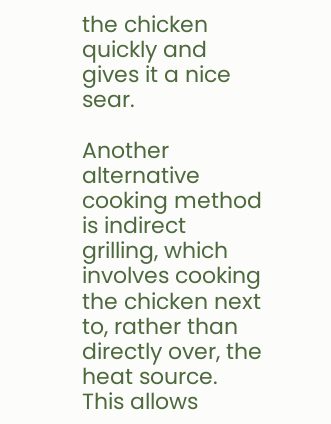the chicken quickly and gives it a nice sear.

Another alternative cooking method is indirect grilling, which involves cooking the chicken next to, rather than directly over, the heat source. This allows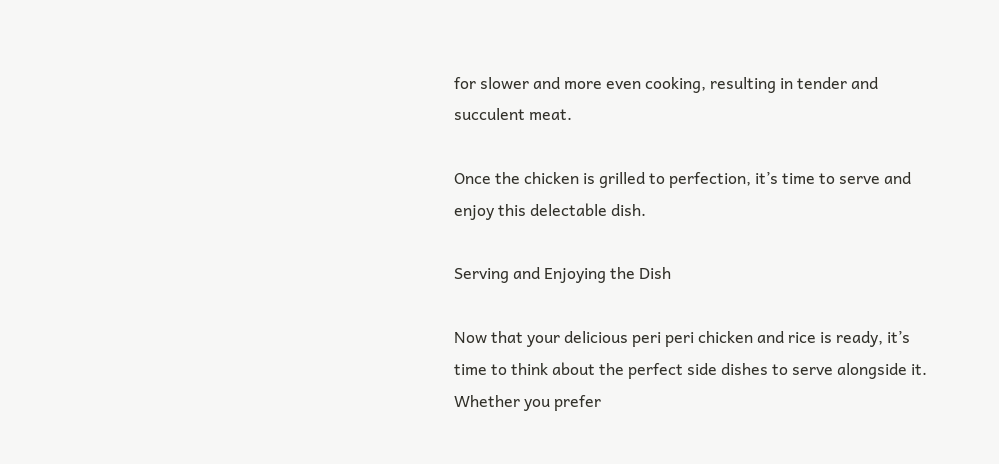for slower and more even cooking, resulting in tender and succulent meat.

Once the chicken is grilled to perfection, it’s time to serve and enjoy this delectable dish.

Serving and Enjoying the Dish

Now that your delicious peri peri chicken and rice is ready, it’s time to think about the perfect side dishes to serve alongside it. Whether you prefer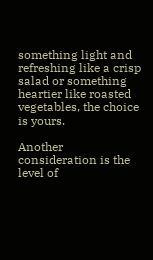something light and refreshing like a crisp salad or something heartier like roasted vegetables, the choice is yours.

Another consideration is the level of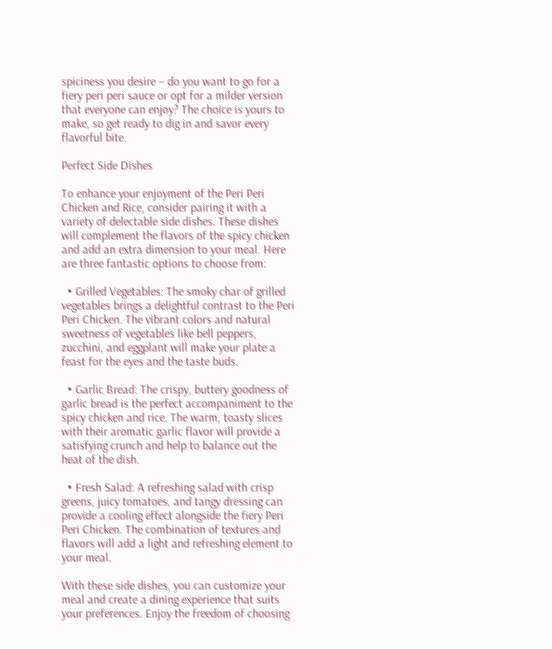spiciness you desire – do you want to go for a fiery peri peri sauce or opt for a milder version that everyone can enjoy? The choice is yours to make, so get ready to dig in and savor every flavorful bite.

Perfect Side Dishes

To enhance your enjoyment of the Peri Peri Chicken and Rice, consider pairing it with a variety of delectable side dishes. These dishes will complement the flavors of the spicy chicken and add an extra dimension to your meal. Here are three fantastic options to choose from:

  • Grilled Vegetables: The smoky char of grilled vegetables brings a delightful contrast to the Peri Peri Chicken. The vibrant colors and natural sweetness of vegetables like bell peppers, zucchini, and eggplant will make your plate a feast for the eyes and the taste buds.

  • Garlic Bread: The crispy, buttery goodness of garlic bread is the perfect accompaniment to the spicy chicken and rice. The warm, toasty slices with their aromatic garlic flavor will provide a satisfying crunch and help to balance out the heat of the dish.

  • Fresh Salad: A refreshing salad with crisp greens, juicy tomatoes, and tangy dressing can provide a cooling effect alongside the fiery Peri Peri Chicken. The combination of textures and flavors will add a light and refreshing element to your meal.

With these side dishes, you can customize your meal and create a dining experience that suits your preferences. Enjoy the freedom of choosing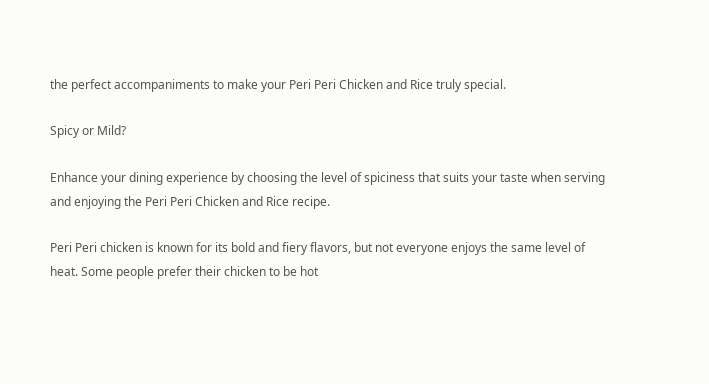the perfect accompaniments to make your Peri Peri Chicken and Rice truly special.

Spicy or Mild?

Enhance your dining experience by choosing the level of spiciness that suits your taste when serving and enjoying the Peri Peri Chicken and Rice recipe.

Peri Peri chicken is known for its bold and fiery flavors, but not everyone enjoys the same level of heat. Some people prefer their chicken to be hot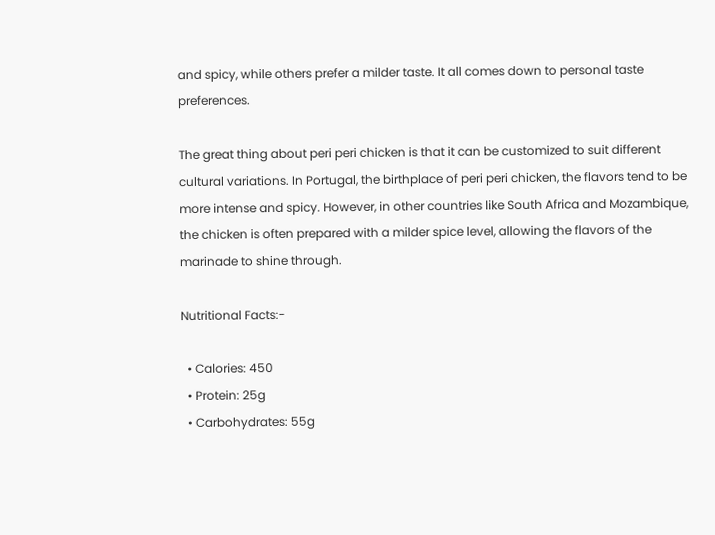and spicy, while others prefer a milder taste. It all comes down to personal taste preferences.

The great thing about peri peri chicken is that it can be customized to suit different cultural variations. In Portugal, the birthplace of peri peri chicken, the flavors tend to be more intense and spicy. However, in other countries like South Africa and Mozambique, the chicken is often prepared with a milder spice level, allowing the flavors of the marinade to shine through.

Nutritional Facts:-

  • Calories: 450
  • Protein: 25g
  • Carbohydrates: 55g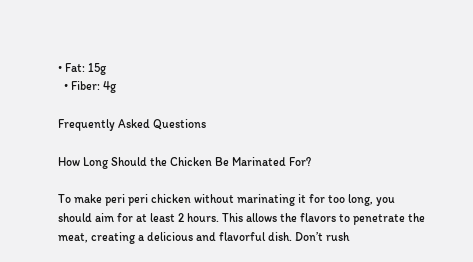• Fat: 15g
  • Fiber: 4g

Frequently Asked Questions

How Long Should the Chicken Be Marinated For?

To make peri peri chicken without marinating it for too long, you should aim for at least 2 hours. This allows the flavors to penetrate the meat, creating a delicious and flavorful dish. Don’t rush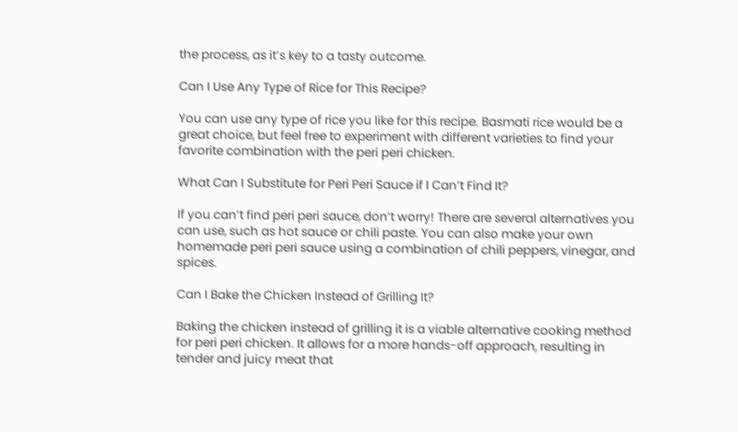the process, as it’s key to a tasty outcome.

Can I Use Any Type of Rice for This Recipe?

You can use any type of rice you like for this recipe. Basmati rice would be a great choice, but feel free to experiment with different varieties to find your favorite combination with the peri peri chicken.

What Can I Substitute for Peri Peri Sauce if I Can’t Find It?

If you can’t find peri peri sauce, don’t worry! There are several alternatives you can use, such as hot sauce or chili paste. You can also make your own homemade peri peri sauce using a combination of chili peppers, vinegar, and spices.

Can I Bake the Chicken Instead of Grilling It?

Baking the chicken instead of grilling it is a viable alternative cooking method for peri peri chicken. It allows for a more hands-off approach, resulting in tender and juicy meat that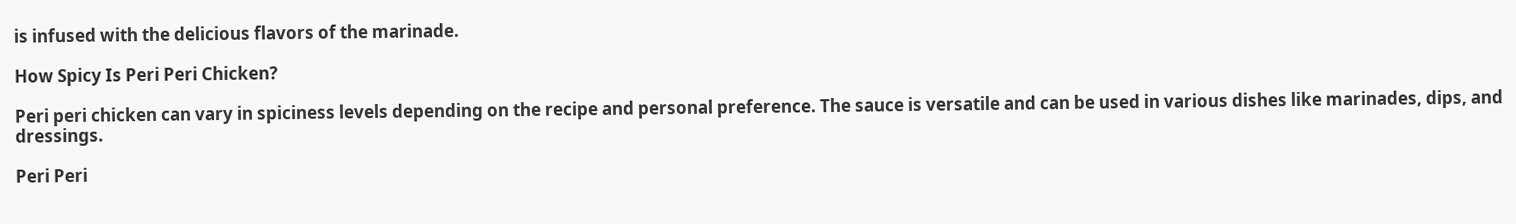is infused with the delicious flavors of the marinade.

How Spicy Is Peri Peri Chicken?

Peri peri chicken can vary in spiciness levels depending on the recipe and personal preference. The sauce is versatile and can be used in various dishes like marinades, dips, and dressings.

Peri Peri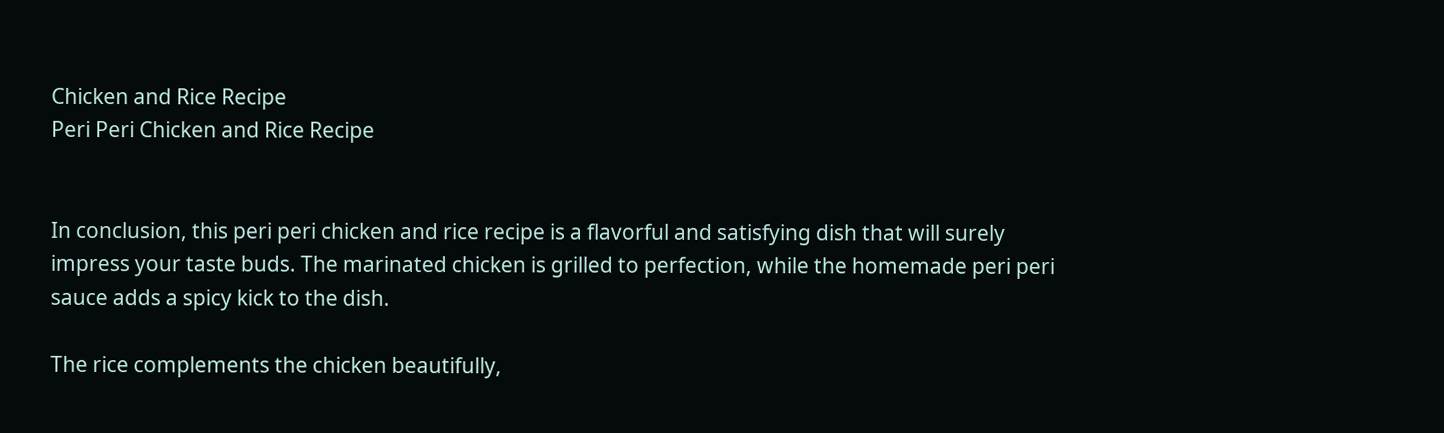Chicken and Rice Recipe
Peri Peri Chicken and Rice Recipe


In conclusion, this peri peri chicken and rice recipe is a flavorful and satisfying dish that will surely impress your taste buds. The marinated chicken is grilled to perfection, while the homemade peri peri sauce adds a spicy kick to the dish.

The rice complements the chicken beautifully,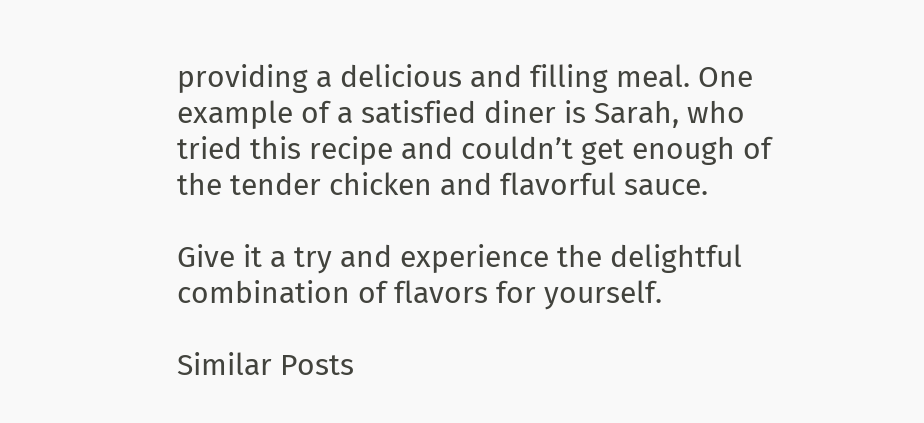providing a delicious and filling meal. One example of a satisfied diner is Sarah, who tried this recipe and couldn’t get enough of the tender chicken and flavorful sauce.

Give it a try and experience the delightful combination of flavors for yourself.

Similar Posts